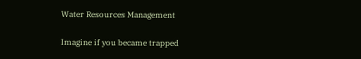Water Resources Management

Imagine if you became trapped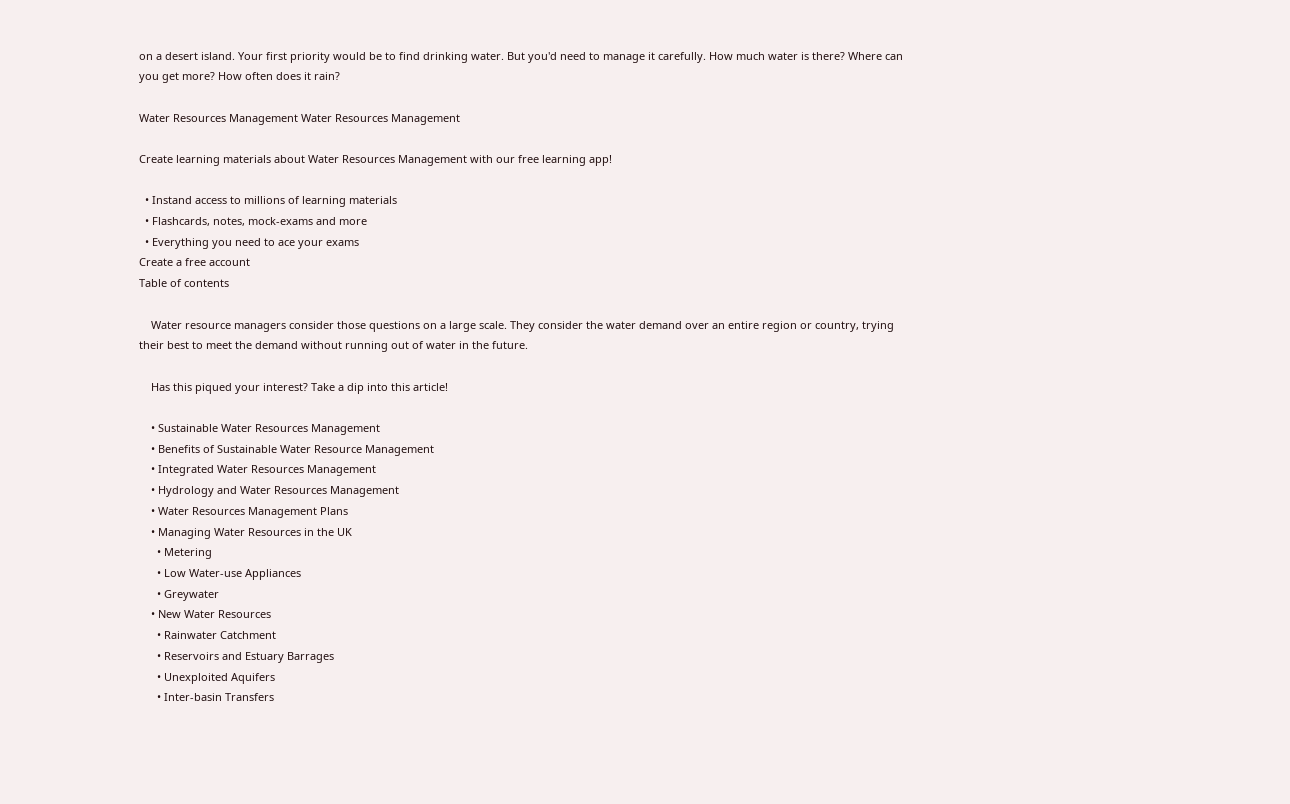on a desert island. Your first priority would be to find drinking water. But you'd need to manage it carefully. How much water is there? Where can you get more? How often does it rain?

Water Resources Management Water Resources Management

Create learning materials about Water Resources Management with our free learning app!

  • Instand access to millions of learning materials
  • Flashcards, notes, mock-exams and more
  • Everything you need to ace your exams
Create a free account
Table of contents

    Water resource managers consider those questions on a large scale. They consider the water demand over an entire region or country, trying their best to meet the demand without running out of water in the future.

    Has this piqued your interest? Take a dip into this article!

    • Sustainable Water Resources Management
    • Benefits of Sustainable Water Resource Management
    • Integrated Water Resources Management
    • Hydrology and Water Resources Management
    • Water Resources Management Plans
    • Managing Water Resources in the UK
      • Metering
      • Low Water-use Appliances
      • Greywater
    • New Water Resources
      • Rainwater Catchment
      • Reservoirs and Estuary Barrages
      • Unexploited Aquifers
      • Inter-basin Transfers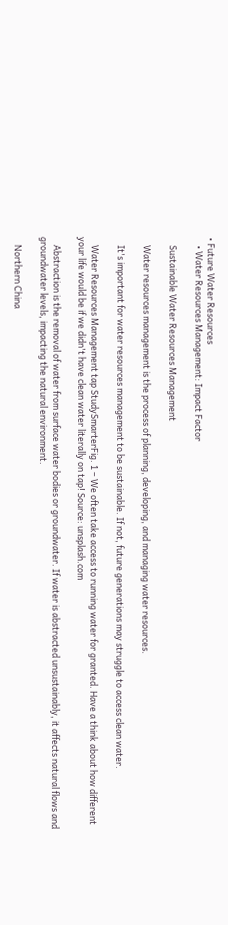• Future Water Resources
    • Water Resources Management: Impact Factor

    Sustainable Water Resources Management

    Water resources management is the process of planning, developing, and managing water resources.

    It's important for water resources management to be sustainable. If not, future generations may struggle to access clean water.

    Water Resources Management tap StudySmarterFig. 1 – We often take access to running water for granted. Have a think about how different your life would be if we didn't have clean water literally on tap! Source: unsplash.com

    Abstraction is the removal of water from surface water bodies or groundwater. If water is abstracted unsustainably, it affects natural flows and groundwater levels, impacting the natural environment.

    Northern China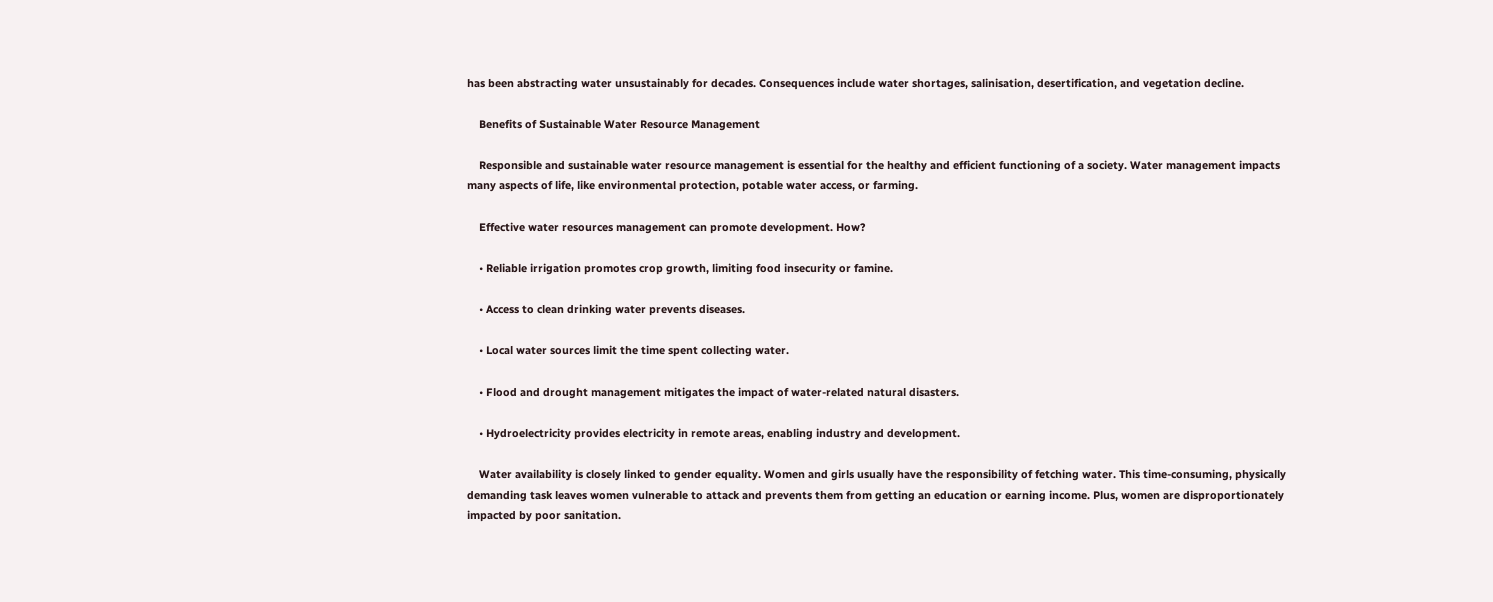has been abstracting water unsustainably for decades. Consequences include water shortages, salinisation, desertification, and vegetation decline.

    Benefits of Sustainable Water Resource Management

    Responsible and sustainable water resource management is essential for the healthy and efficient functioning of a society. Water management impacts many aspects of life, like environmental protection, potable water access, or farming.

    Effective water resources management can promote development. How?

    • Reliable irrigation promotes crop growth, limiting food insecurity or famine.

    • Access to clean drinking water prevents diseases.

    • Local water sources limit the time spent collecting water.

    • Flood and drought management mitigates the impact of water-related natural disasters.

    • Hydroelectricity provides electricity in remote areas, enabling industry and development.

    Water availability is closely linked to gender equality. Women and girls usually have the responsibility of fetching water. This time-consuming, physically demanding task leaves women vulnerable to attack and prevents them from getting an education or earning income. Plus, women are disproportionately impacted by poor sanitation.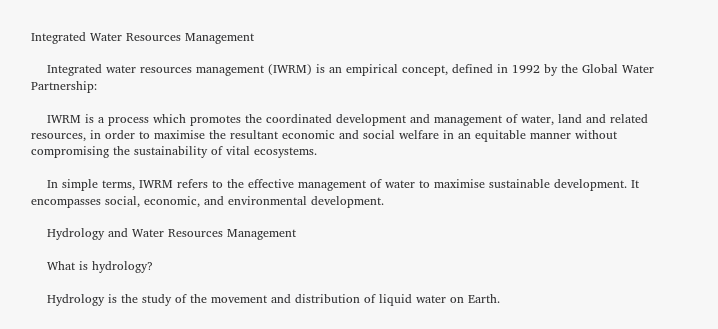Integrated Water Resources Management

    Integrated water resources management (IWRM) is an empirical concept, defined in 1992 by the Global Water Partnership:

    IWRM is a process which promotes the coordinated development and management of water, land and related resources, in order to maximise the resultant economic and social welfare in an equitable manner without compromising the sustainability of vital ecosystems.

    In simple terms, IWRM refers to the effective management of water to maximise sustainable development. It encompasses social, economic, and environmental development.

    Hydrology and Water Resources Management

    What is hydrology?

    Hydrology is the study of the movement and distribution of liquid water on Earth.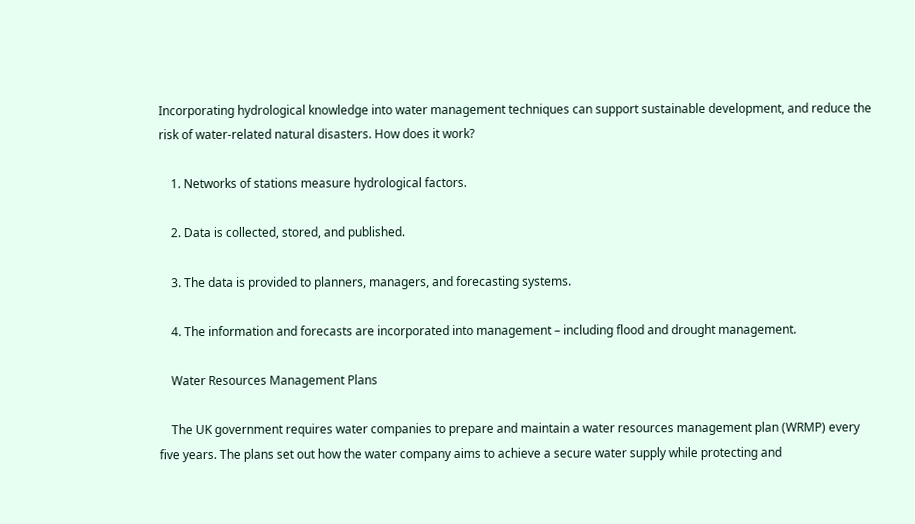Incorporating hydrological knowledge into water management techniques can support sustainable development, and reduce the risk of water-related natural disasters. How does it work?

    1. Networks of stations measure hydrological factors.

    2. Data is collected, stored, and published.

    3. The data is provided to planners, managers, and forecasting systems.

    4. The information and forecasts are incorporated into management – including flood and drought management.

    Water Resources Management Plans

    The UK government requires water companies to prepare and maintain a water resources management plan (WRMP) every five years. The plans set out how the water company aims to achieve a secure water supply while protecting and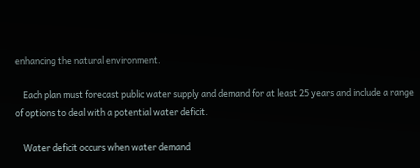enhancing the natural environment.

    Each plan must forecast public water supply and demand for at least 25 years and include a range of options to deal with a potential water deficit.

    Water deficit occurs when water demand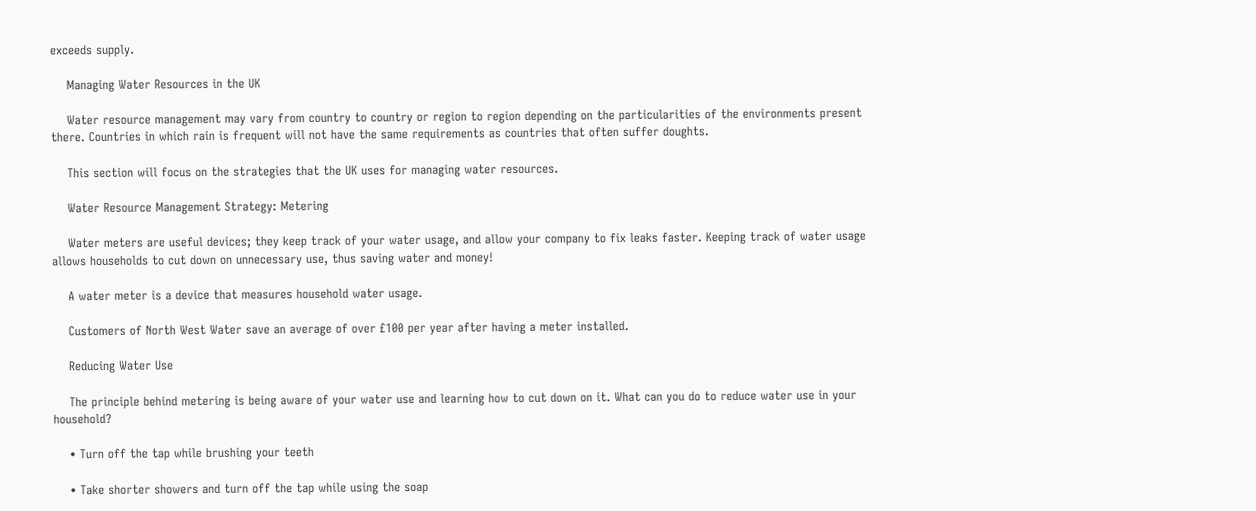exceeds supply.

    Managing Water Resources in the UK

    Water resource management may vary from country to country or region to region depending on the particularities of the environments present there. Countries in which rain is frequent will not have the same requirements as countries that often suffer doughts.

    This section will focus on the strategies that the UK uses for managing water resources.

    Water Resource Management Strategy: Metering

    Water meters are useful devices; they keep track of your water usage, and allow your company to fix leaks faster. Keeping track of water usage allows households to cut down on unnecessary use, thus saving water and money!

    A water meter is a device that measures household water usage.

    Customers of North West Water save an average of over £100 per year after having a meter installed.

    Reducing Water Use

    The principle behind metering is being aware of your water use and learning how to cut down on it. What can you do to reduce water use in your household?

    • Turn off the tap while brushing your teeth

    • Take shorter showers and turn off the tap while using the soap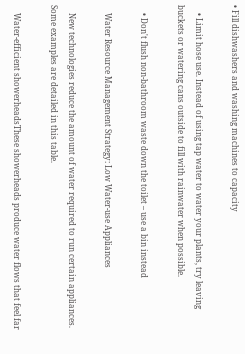• Fill dishwashers and washing machines to capacity

    • Limit hose use. Instead of using tap water to water your plants, try leaving buckets or watering cans outside to fill with rainwater when possible.

    • Don't flush non-bathroom waste down the toilet – use a bin instead

    Water Resource Management Strategy: Low Water-use Appliances

    New technologies reduce the amount of water required to run certain appliances. Some examples are detailed in this table.

    Water-efficient showerheadsThese showerheads produce water flows that feel far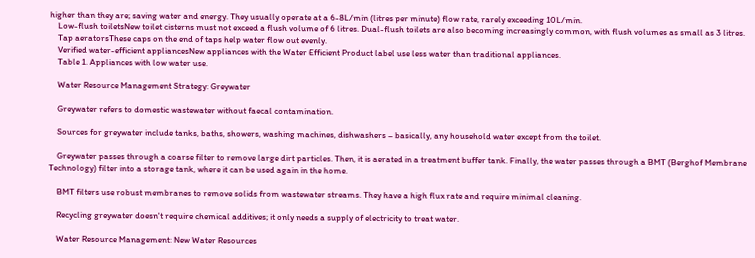higher than they are; saving water and energy. They usually operate at a 6-8L/min (litres per minute) flow rate, rarely exceeding 10L/min.
    Low-flush toiletsNew toilet cisterns must not exceed a flush volume of 6 litres. Dual-flush toilets are also becoming increasingly common, with flush volumes as small as 3 litres.
    Tap aeratorsThese caps on the end of taps help water flow out evenly.
    Verified water-efficient appliancesNew appliances with the Water Efficient Product label use less water than traditional appliances.
    Table 1. Appliances with low water use.

    Water Resource Management Strategy: Greywater

    Greywater refers to domestic wastewater without faecal contamination.

    Sources for greywater include tanks, baths, showers, washing machines, dishwashers – basically, any household water except from the toilet.

    Greywater passes through a coarse filter to remove large dirt particles. Then, it is aerated in a treatment buffer tank. Finally, the water passes through a BMT (Berghof Membrane Technology) filter into a storage tank, where it can be used again in the home.

    BMT filters use robust membranes to remove solids from wastewater streams. They have a high flux rate and require minimal cleaning.

    Recycling greywater doesn't require chemical additives; it only needs a supply of electricity to treat water.

    Water Resource Management: New Water Resources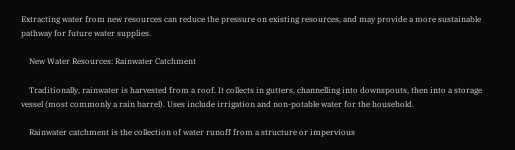Extracting water from new resources can reduce the pressure on existing resources, and may provide a more sustainable pathway for future water supplies.

    New Water Resources: Rainwater Catchment

    Traditionally, rainwater is harvested from a roof. It collects in gutters, channelling into downspouts, then into a storage vessel (most commonly a rain barrel). Uses include irrigation and non-potable water for the household.

    Rainwater catchment is the collection of water runoff from a structure or impervious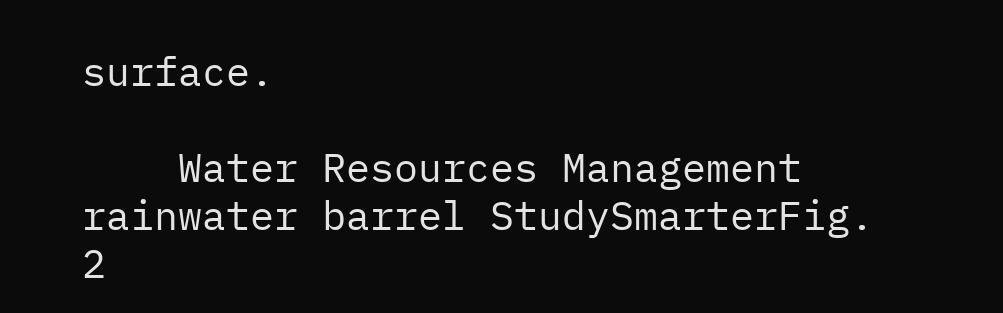surface.

    Water Resources Management rainwater barrel StudySmarterFig. 2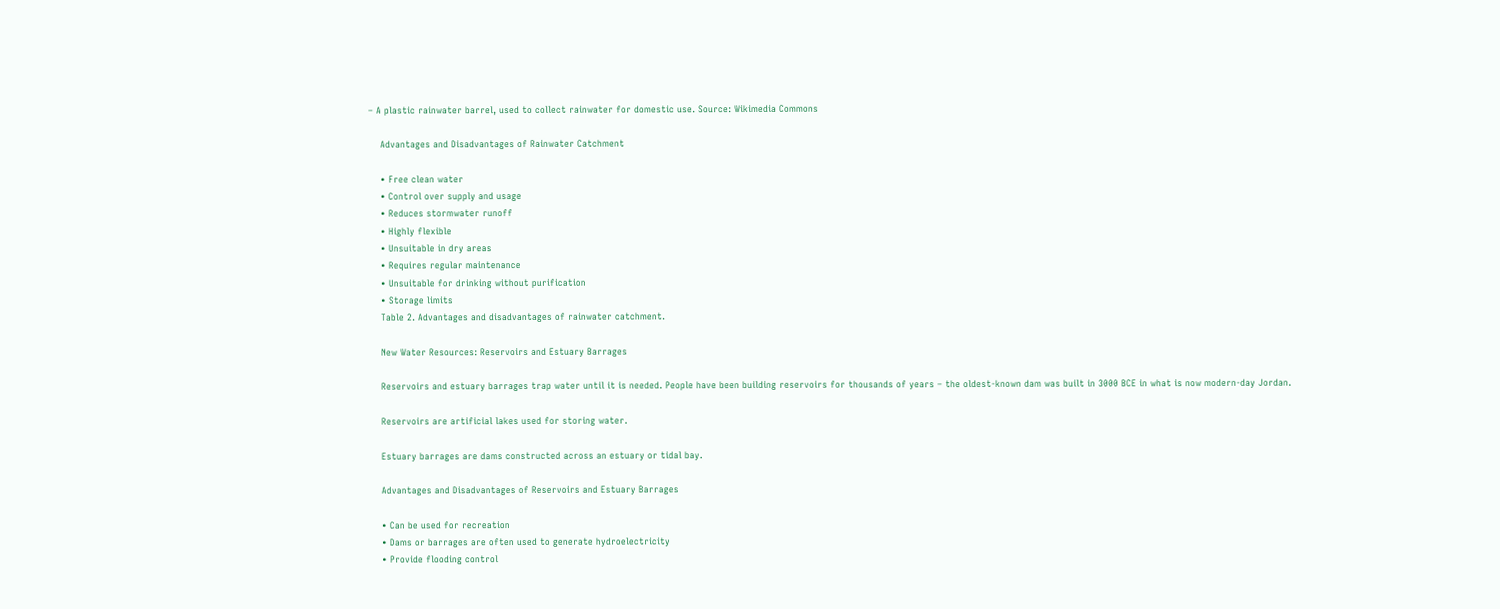– A plastic rainwater barrel, used to collect rainwater for domestic use. Source: Wikimedia Commons

    Advantages and Disadvantages of Rainwater Catchment

    • Free clean water
    • Control over supply and usage
    • Reduces stormwater runoff
    • Highly flexible
    • Unsuitable in dry areas
    • Requires regular maintenance
    • Unsuitable for drinking without purification
    • Storage limits
    Table 2. Advantages and disadvantages of rainwater catchment.

    New Water Resources: Reservoirs and Estuary Barrages

    Reservoirs and estuary barrages trap water until it is needed. People have been building reservoirs for thousands of years – the oldest-known dam was built in 3000 BCE in what is now modern-day Jordan.

    Reservoirs are artificial lakes used for storing water.

    Estuary barrages are dams constructed across an estuary or tidal bay.

    Advantages and Disadvantages of Reservoirs and Estuary Barrages

    • Can be used for recreation
    • Dams or barrages are often used to generate hydroelectricity
    • Provide flooding control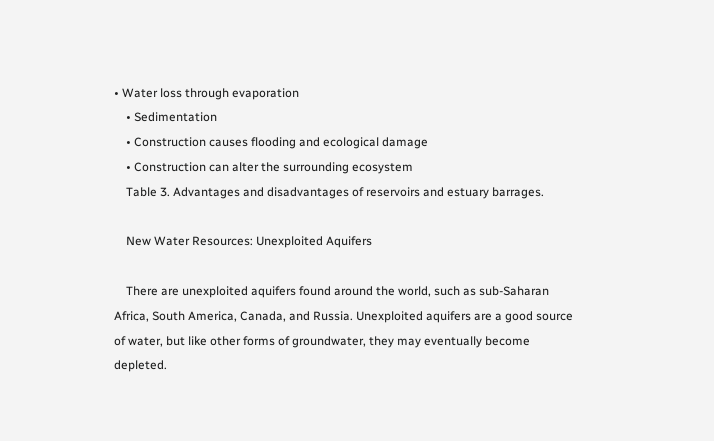• Water loss through evaporation
    • Sedimentation
    • Construction causes flooding and ecological damage
    • Construction can alter the surrounding ecosystem
    Table 3. Advantages and disadvantages of reservoirs and estuary barrages.

    New Water Resources: Unexploited Aquifers

    There are unexploited aquifers found around the world, such as sub-Saharan Africa, South America, Canada, and Russia. Unexploited aquifers are a good source of water, but like other forms of groundwater, they may eventually become depleted.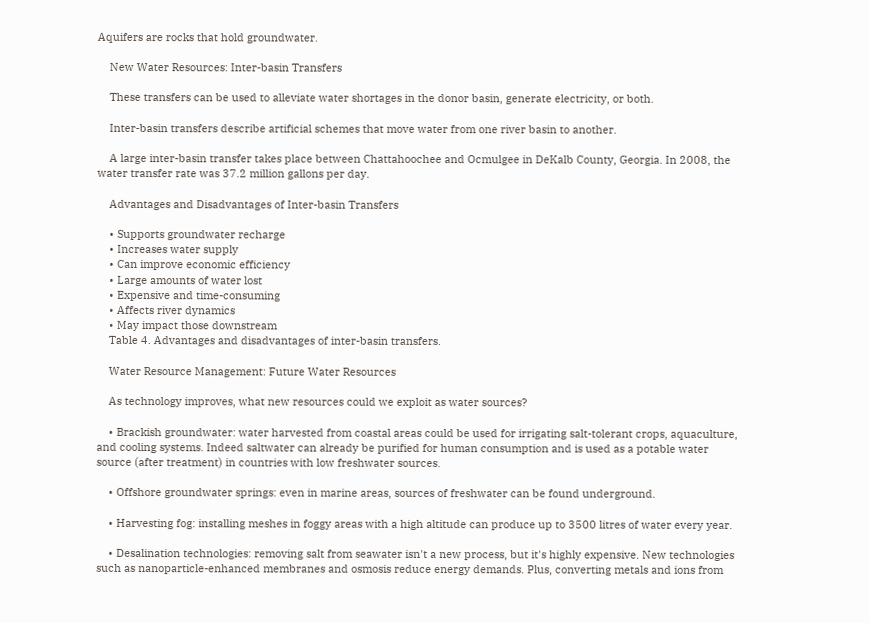Aquifers are rocks that hold groundwater.

    New Water Resources: Inter-basin Transfers

    These transfers can be used to alleviate water shortages in the donor basin, generate electricity, or both.

    Inter-basin transfers describe artificial schemes that move water from one river basin to another.

    A large inter-basin transfer takes place between Chattahoochee and Ocmulgee in DeKalb County, Georgia. In 2008, the water transfer rate was 37.2 million gallons per day.

    Advantages and Disadvantages of Inter-basin Transfers

    • Supports groundwater recharge
    • Increases water supply
    • Can improve economic efficiency
    • Large amounts of water lost
    • Expensive and time-consuming
    • Affects river dynamics
    • May impact those downstream
    Table 4. Advantages and disadvantages of inter-basin transfers.

    Water Resource Management: Future Water Resources

    As technology improves, what new resources could we exploit as water sources?

    • Brackish groundwater: water harvested from coastal areas could be used for irrigating salt-tolerant crops, aquaculture, and cooling systems. Indeed saltwater can already be purified for human consumption and is used as a potable water source (after treatment) in countries with low freshwater sources.

    • Offshore groundwater springs: even in marine areas, sources of freshwater can be found underground.

    • Harvesting fog: installing meshes in foggy areas with a high altitude can produce up to 3500 litres of water every year.

    • Desalination technologies: removing salt from seawater isn't a new process, but it's highly expensive. New technologies such as nanoparticle-enhanced membranes and osmosis reduce energy demands. Plus, converting metals and ions from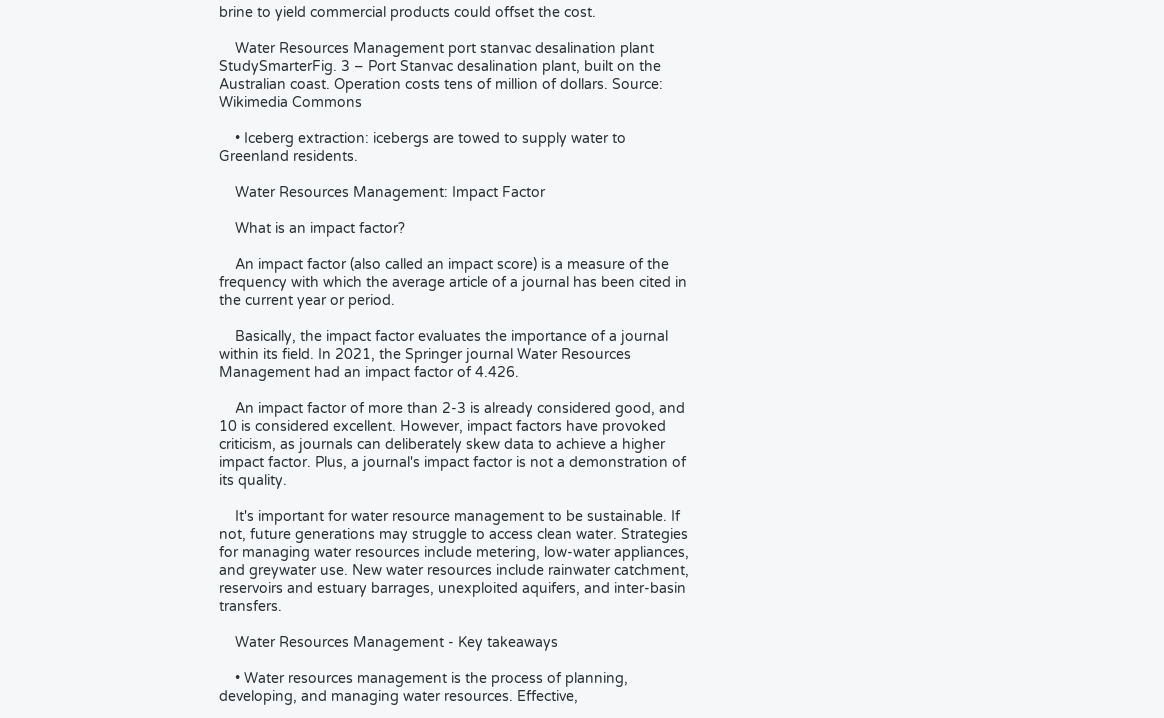brine to yield commercial products could offset the cost.

    Water Resources Management port stanvac desalination plant StudySmarterFig. 3 – Port Stanvac desalination plant, built on the Australian coast. Operation costs tens of million of dollars. Source: Wikimedia Commons

    • Iceberg extraction: icebergs are towed to supply water to Greenland residents.

    Water Resources Management: Impact Factor

    What is an impact factor?

    An impact factor (also called an impact score) is a measure of the frequency with which the average article of a journal has been cited in the current year or period.

    Basically, the impact factor evaluates the importance of a journal within its field. In 2021, the Springer journal Water Resources Management had an impact factor of 4.426.

    An impact factor of more than 2-3 is already considered good, and 10 is considered excellent. However, impact factors have provoked criticism, as journals can deliberately skew data to achieve a higher impact factor. Plus, a journal's impact factor is not a demonstration of its quality.

    It's important for water resource management to be sustainable. If not, future generations may struggle to access clean water. Strategies for managing water resources include metering, low-water appliances, and greywater use. New water resources include rainwater catchment, reservoirs and estuary barrages, unexploited aquifers, and inter-basin transfers.

    Water Resources Management - Key takeaways

    • Water resources management is the process of planning, developing, and managing water resources. Effective,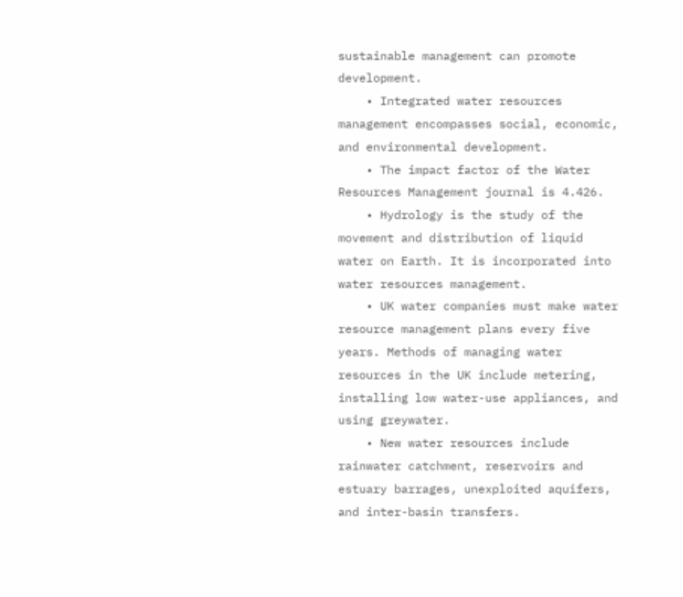sustainable management can promote development.
    • Integrated water resources management encompasses social, economic, and environmental development.
    • The impact factor of the Water Resources Management journal is 4.426.
    • Hydrology is the study of the movement and distribution of liquid water on Earth. It is incorporated into water resources management.
    • UK water companies must make water resource management plans every five years. Methods of managing water resources in the UK include metering, installing low water-use appliances, and using greywater.
    • New water resources include rainwater catchment, reservoirs and estuary barrages, unexploited aquifers, and inter-basin transfers.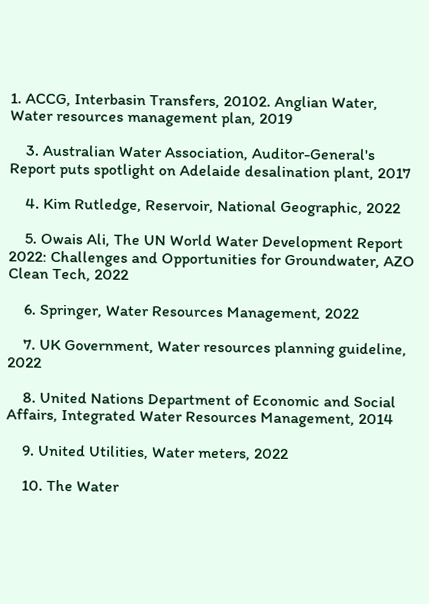1. ACCG, Interbasin Transfers, 20102. Anglian Water, Water resources management plan, 2019

    3. Australian Water Association, Auditor-General's Report puts spotlight on Adelaide desalination plant, 2017

    4. Kim Rutledge, Reservoir, National Geographic, 2022

    5. Owais Ali, The UN World Water Development Report 2022: Challenges and Opportunities for Groundwater, AZO Clean Tech, 2022

    6. Springer, Water Resources Management, 2022

    7. UK Government, Water resources planning guideline, 2022

    8. United Nations Department of Economic and Social Affairs, Integrated Water Resources Management, 2014

    9. United Utilities, Water meters, 2022

    10. The Water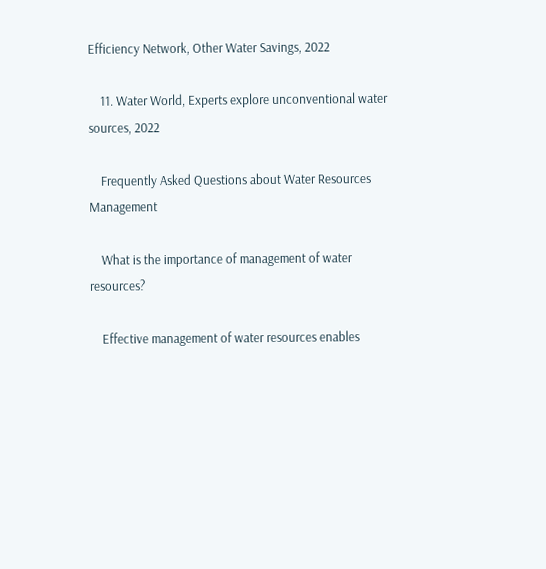Efficiency Network, Other Water Savings, 2022

    11. Water World, Experts explore unconventional water sources, 2022

    Frequently Asked Questions about Water Resources Management

    What is the importance of management of water resources?

    Effective management of water resources enables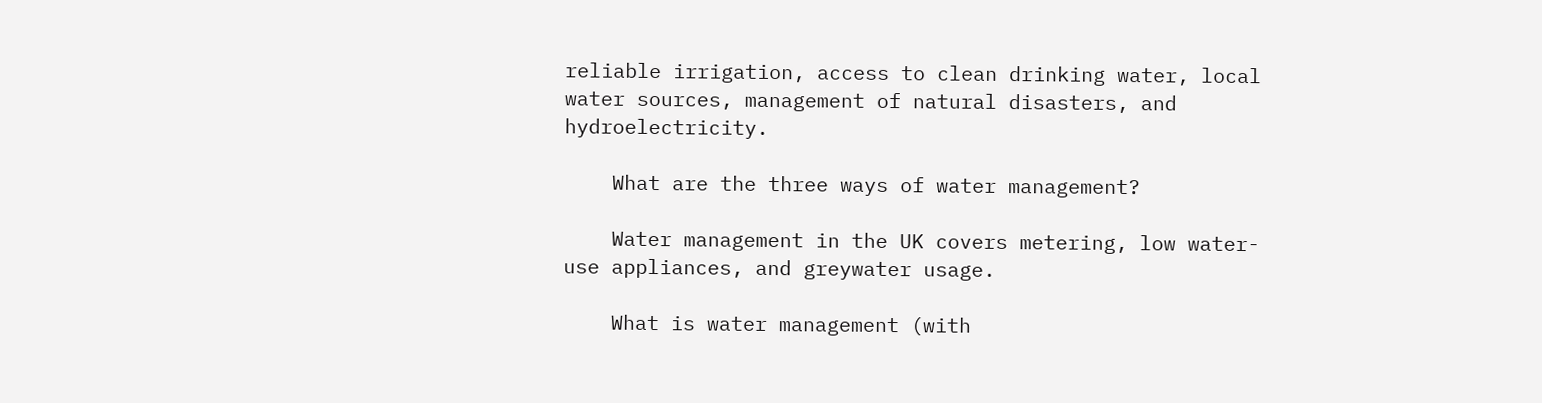reliable irrigation, access to clean drinking water, local water sources, management of natural disasters, and hydroelectricity.

    What are the three ways of water management?

    Water management in the UK covers metering, low water-use appliances, and greywater usage.

    What is water management (with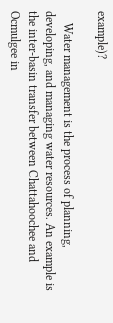example)?

    Water management is the process of planning, developing, and managing water resources. An example is the inter-basin transfer between Chattahoochee and Ocmulgee in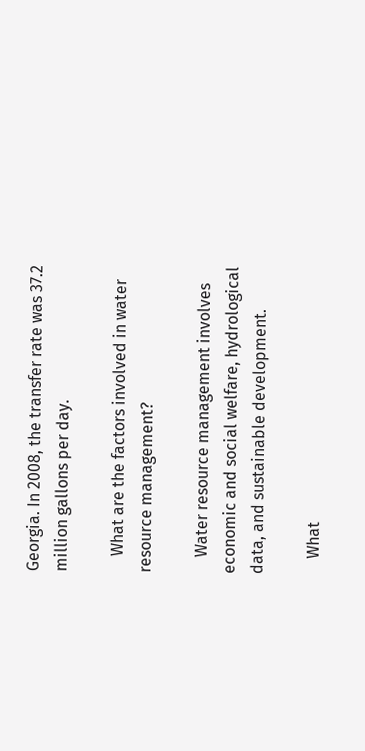Georgia. In 2008, the transfer rate was 37.2 million gallons per day.

    What are the factors involved in water resource management?

    Water resource management involves economic and social welfare, hydrological data, and sustainable development.

    What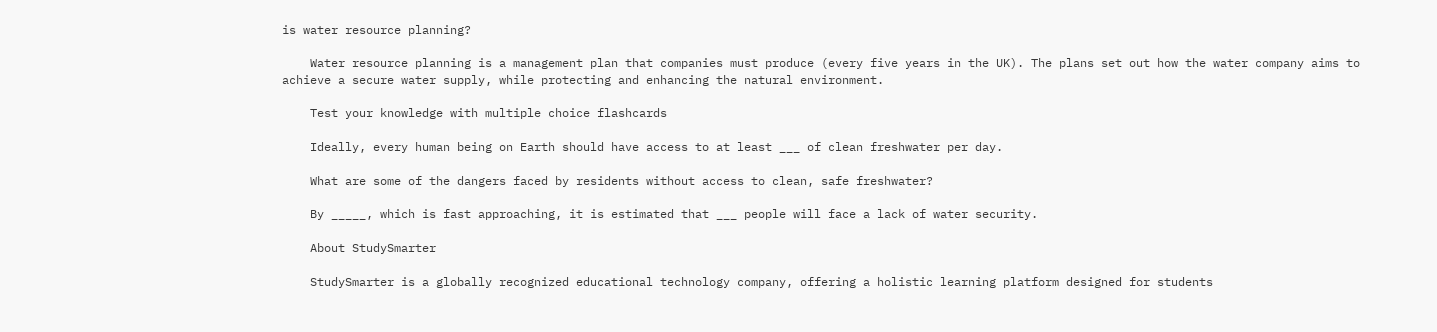is water resource planning?

    Water resource planning is a management plan that companies must produce (every five years in the UK). The plans set out how the water company aims to achieve a secure water supply, while protecting and enhancing the natural environment.

    Test your knowledge with multiple choice flashcards

    Ideally, every human being on Earth should have access to at least ___ of clean freshwater per day.

    What are some of the dangers faced by residents without access to clean, safe freshwater?

    By _____, which is fast approaching, it is estimated that ___ people will face a lack of water security.

    About StudySmarter

    StudySmarter is a globally recognized educational technology company, offering a holistic learning platform designed for students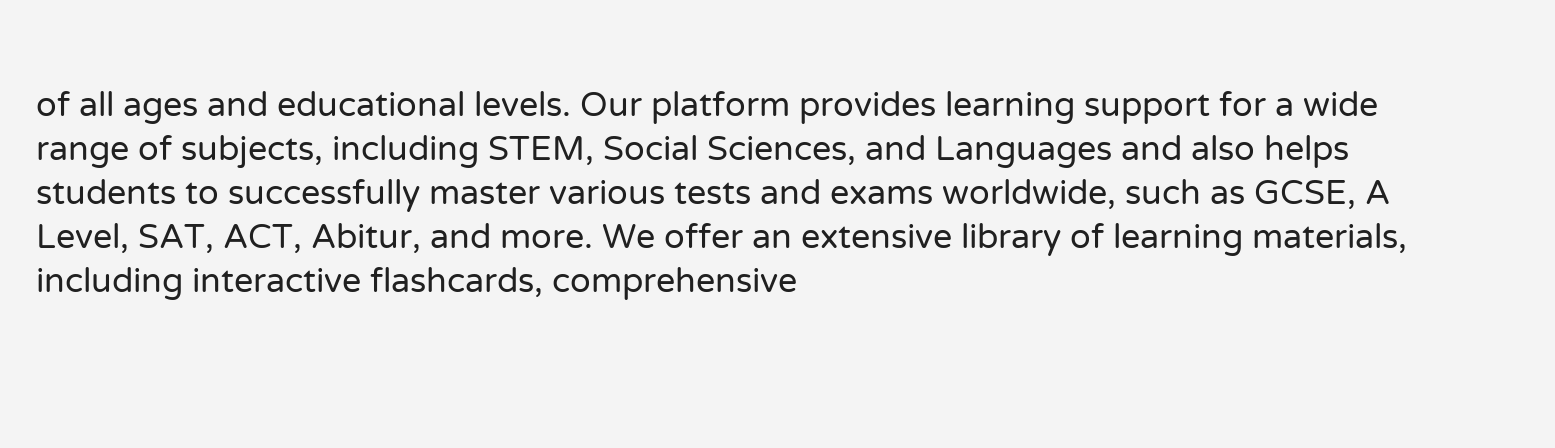of all ages and educational levels. Our platform provides learning support for a wide range of subjects, including STEM, Social Sciences, and Languages and also helps students to successfully master various tests and exams worldwide, such as GCSE, A Level, SAT, ACT, Abitur, and more. We offer an extensive library of learning materials, including interactive flashcards, comprehensive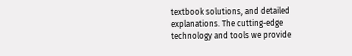textbook solutions, and detailed explanations. The cutting-edge technology and tools we provide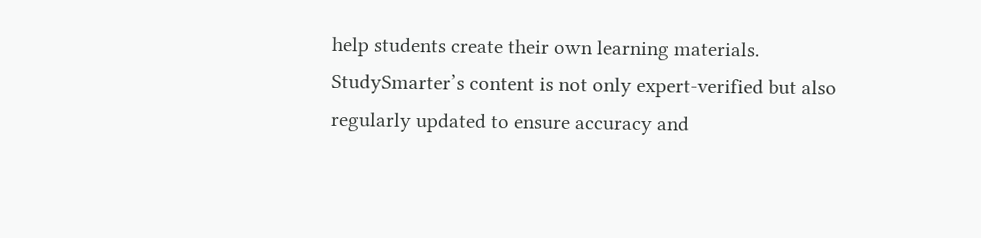help students create their own learning materials. StudySmarter’s content is not only expert-verified but also regularly updated to ensure accuracy and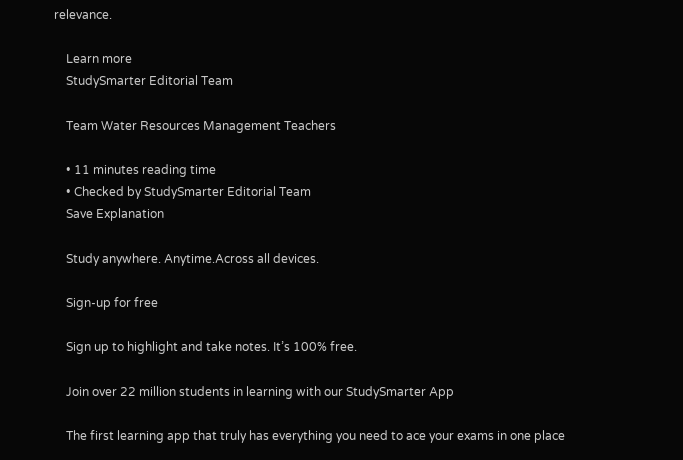relevance.

    Learn more
    StudySmarter Editorial Team

    Team Water Resources Management Teachers

    • 11 minutes reading time
    • Checked by StudySmarter Editorial Team
    Save Explanation

    Study anywhere. Anytime.Across all devices.

    Sign-up for free

    Sign up to highlight and take notes. It’s 100% free.

    Join over 22 million students in learning with our StudySmarter App

    The first learning app that truly has everything you need to ace your exams in one place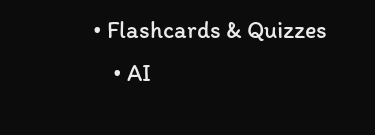• Flashcards & Quizzes
    • AI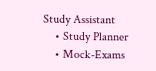Study Assistant
    • Study Planner
    • Mock-Exams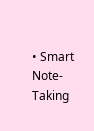• Smart Note-Taking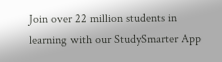Join over 22 million students in learning with our StudySmarter App